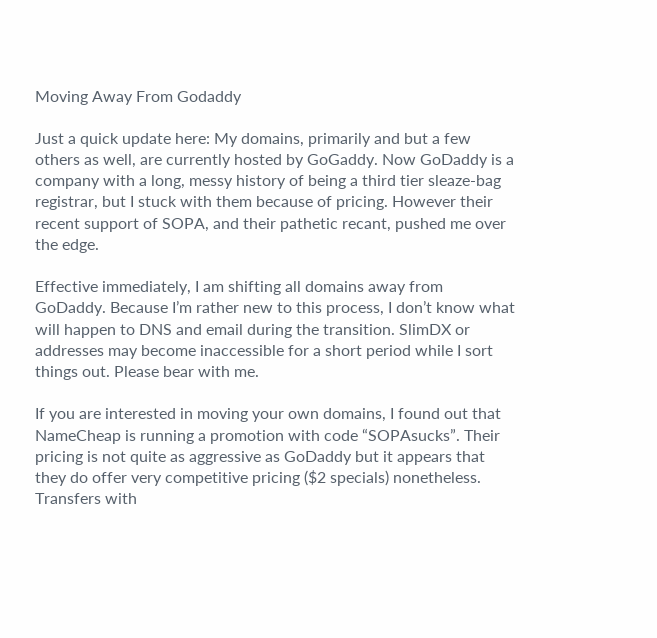Moving Away From Godaddy

Just a quick update here: My domains, primarily and but a few others as well, are currently hosted by GoGaddy. Now GoDaddy is a company with a long, messy history of being a third tier sleaze-bag registrar, but I stuck with them because of pricing. However their recent support of SOPA, and their pathetic recant, pushed me over the edge.

Effective immediately, I am shifting all domains away from GoDaddy. Because I’m rather new to this process, I don’t know what will happen to DNS and email during the transition. SlimDX or addresses may become inaccessible for a short period while I sort things out. Please bear with me.

If you are interested in moving your own domains, I found out that NameCheap is running a promotion with code “SOPAsucks”. Their pricing is not quite as aggressive as GoDaddy but it appears that they do offer very competitive pricing ($2 specials) nonetheless. Transfers with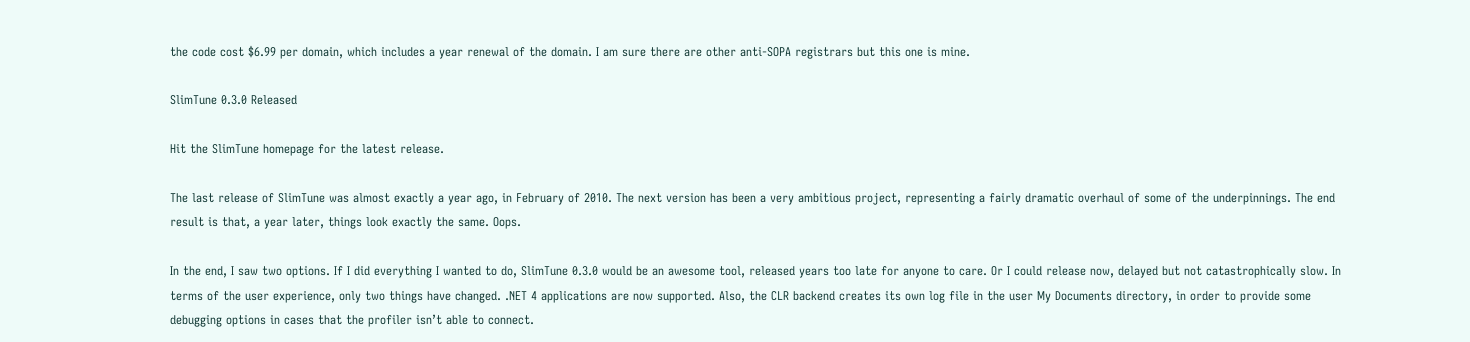the code cost $6.99 per domain, which includes a year renewal of the domain. I am sure there are other anti-SOPA registrars but this one is mine.

SlimTune 0.3.0 Released

Hit the SlimTune homepage for the latest release.

The last release of SlimTune was almost exactly a year ago, in February of 2010. The next version has been a very ambitious project, representing a fairly dramatic overhaul of some of the underpinnings. The end result is that, a year later, things look exactly the same. Oops.

In the end, I saw two options. If I did everything I wanted to do, SlimTune 0.3.0 would be an awesome tool, released years too late for anyone to care. Or I could release now, delayed but not catastrophically slow. In terms of the user experience, only two things have changed. .NET 4 applications are now supported. Also, the CLR backend creates its own log file in the user My Documents directory, in order to provide some debugging options in cases that the profiler isn’t able to connect.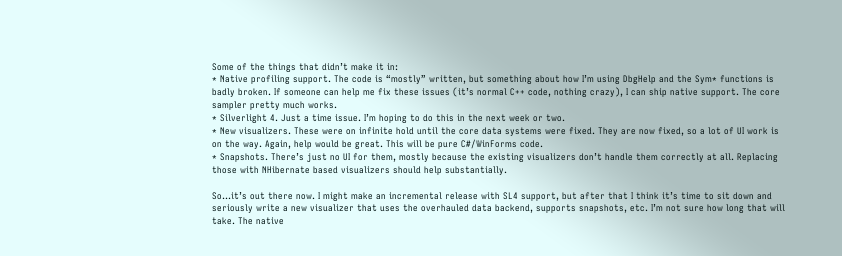Some of the things that didn’t make it in:
* Native profiling support. The code is “mostly” written, but something about how I’m using DbgHelp and the Sym* functions is badly broken. If someone can help me fix these issues (it’s normal C++ code, nothing crazy), I can ship native support. The core sampler pretty much works.
* Silverlight 4. Just a time issue. I’m hoping to do this in the next week or two.
* New visualizers. These were on infinite hold until the core data systems were fixed. They are now fixed, so a lot of UI work is on the way. Again, help would be great. This will be pure C#/WinForms code.
* Snapshots. There’s just no UI for them, mostly because the existing visualizers don’t handle them correctly at all. Replacing those with NHibernate based visualizers should help substantially.

So…it’s out there now. I might make an incremental release with SL4 support, but after that I think it’s time to sit down and seriously write a new visualizer that uses the overhauled data backend, supports snapshots, etc. I’m not sure how long that will take. The native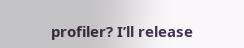profiler? I’ll release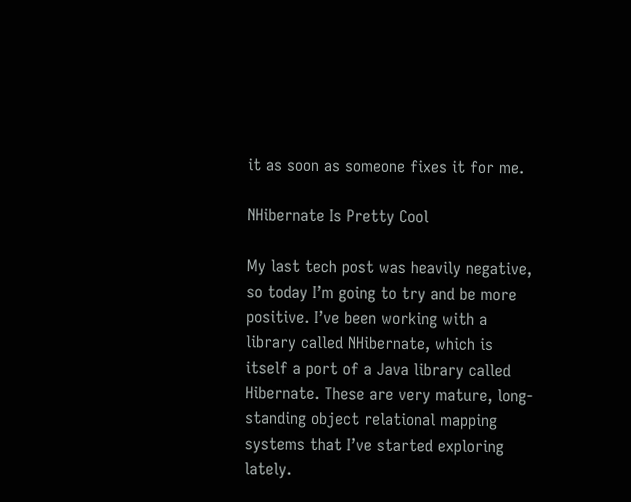it as soon as someone fixes it for me.

NHibernate Is Pretty Cool

My last tech post was heavily negative, so today I’m going to try and be more positive. I’ve been working with a library called NHibernate, which is itself a port of a Java library called Hibernate. These are very mature, long-standing object relational mapping systems that I’ve started exploring lately.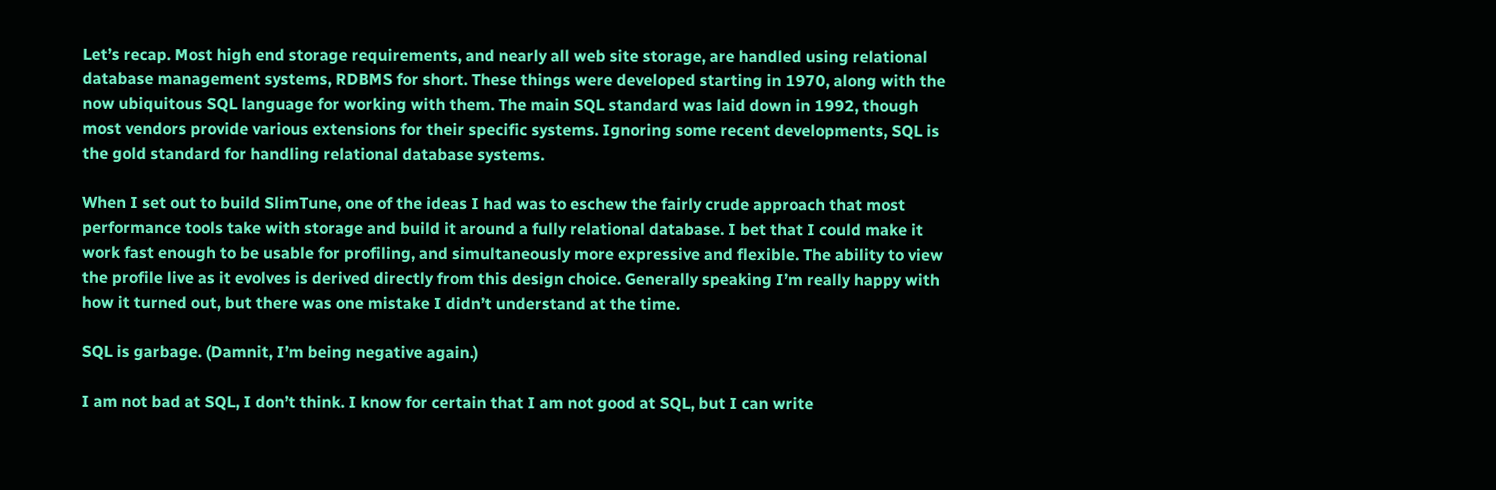Let’s recap. Most high end storage requirements, and nearly all web site storage, are handled using relational database management systems, RDBMS for short. These things were developed starting in 1970, along with the now ubiquitous SQL language for working with them. The main SQL standard was laid down in 1992, though most vendors provide various extensions for their specific systems. Ignoring some recent developments, SQL is the gold standard for handling relational database systems.

When I set out to build SlimTune, one of the ideas I had was to eschew the fairly crude approach that most performance tools take with storage and build it around a fully relational database. I bet that I could make it work fast enough to be usable for profiling, and simultaneously more expressive and flexible. The ability to view the profile live as it evolves is derived directly from this design choice. Generally speaking I’m really happy with how it turned out, but there was one mistake I didn’t understand at the time.

SQL is garbage. (Damnit, I’m being negative again.)

I am not bad at SQL, I don’t think. I know for certain that I am not good at SQL, but I can write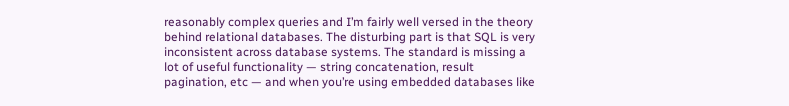reasonably complex queries and I’m fairly well versed in the theory behind relational databases. The disturbing part is that SQL is very inconsistent across database systems. The standard is missing a lot of useful functionality — string concatenation, result pagination, etc — and when you’re using embedded databases like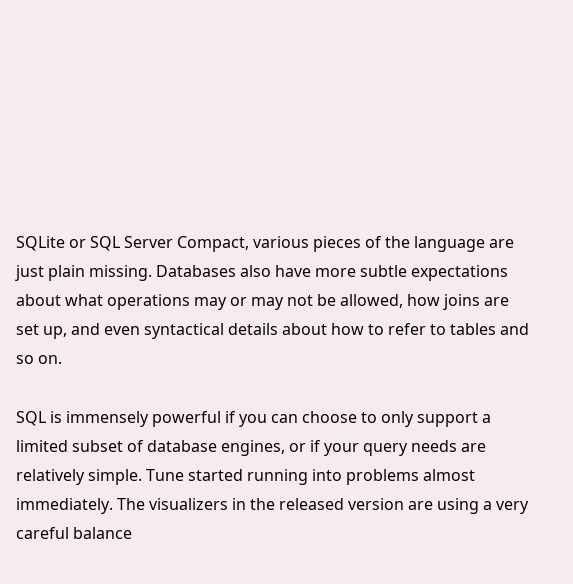SQLite or SQL Server Compact, various pieces of the language are just plain missing. Databases also have more subtle expectations about what operations may or may not be allowed, how joins are set up, and even syntactical details about how to refer to tables and so on.

SQL is immensely powerful if you can choose to only support a limited subset of database engines, or if your query needs are relatively simple. Tune started running into problems almost immediately. The visualizers in the released version are using a very careful balance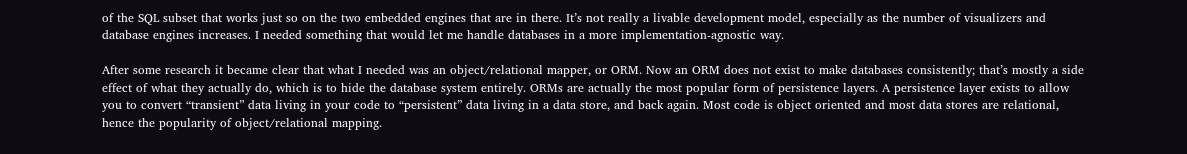of the SQL subset that works just so on the two embedded engines that are in there. It’s not really a livable development model, especially as the number of visualizers and database engines increases. I needed something that would let me handle databases in a more implementation-agnostic way.

After some research it became clear that what I needed was an object/relational mapper, or ORM. Now an ORM does not exist to make databases consistently; that’s mostly a side effect of what they actually do, which is to hide the database system entirely. ORMs are actually the most popular form of persistence layers. A persistence layer exists to allow you to convert “transient” data living in your code to “persistent” data living in a data store, and back again. Most code is object oriented and most data stores are relational, hence the popularity of object/relational mapping.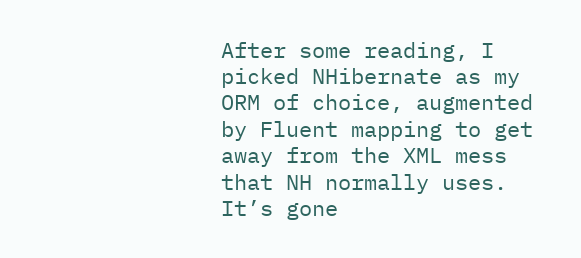After some reading, I picked NHibernate as my ORM of choice, augmented by Fluent mapping to get away from the XML mess that NH normally uses. It’s gone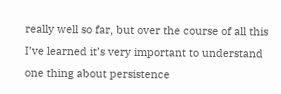really well so far, but over the course of all this I’ve learned it’s very important to understand one thing about persistence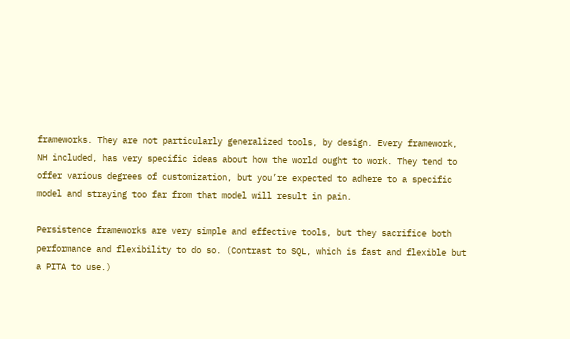frameworks. They are not particularly generalized tools, by design. Every framework, NH included, has very specific ideas about how the world ought to work. They tend to offer various degrees of customization, but you’re expected to adhere to a specific model and straying too far from that model will result in pain.

Persistence frameworks are very simple and effective tools, but they sacrifice both performance and flexibility to do so. (Contrast to SQL, which is fast and flexible but a PITA to use.)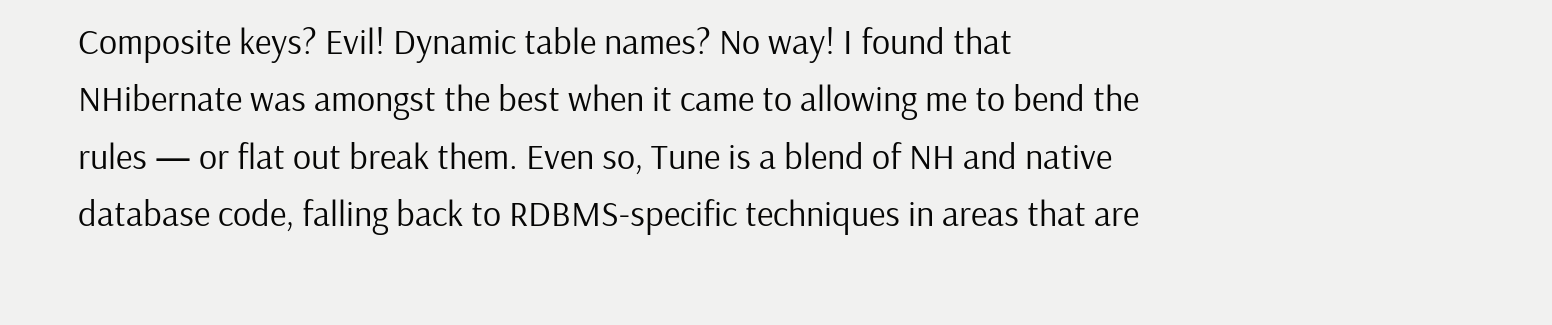Composite keys? Evil! Dynamic table names? No way! I found that NHibernate was amongst the best when it came to allowing me to bend the rules — or flat out break them. Even so, Tune is a blend of NH and native database code, falling back to RDBMS-specific techniques in areas that are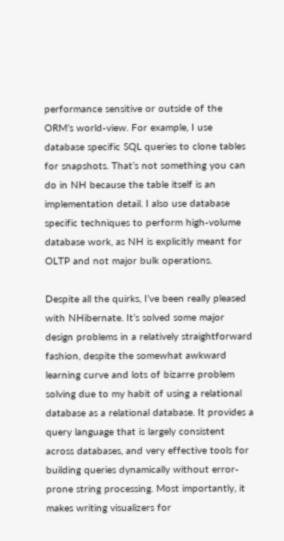performance sensitive or outside of the ORM’s world-view. For example, I use database specific SQL queries to clone tables for snapshots. That’s not something you can do in NH because the table itself is an implementation detail. I also use database specific techniques to perform high-volume database work, as NH is explicitly meant for OLTP and not major bulk operations.

Despite all the quirks, I’ve been really pleased with NHibernate. It’s solved some major design problems in a relatively straightforward fashion, despite the somewhat awkward learning curve and lots of bizarre problem solving due to my habit of using a relational database as a relational database. It provides a query language that is largely consistent across databases, and very effective tools for building queries dynamically without error-prone string processing. Most importantly, it makes writing visualizers for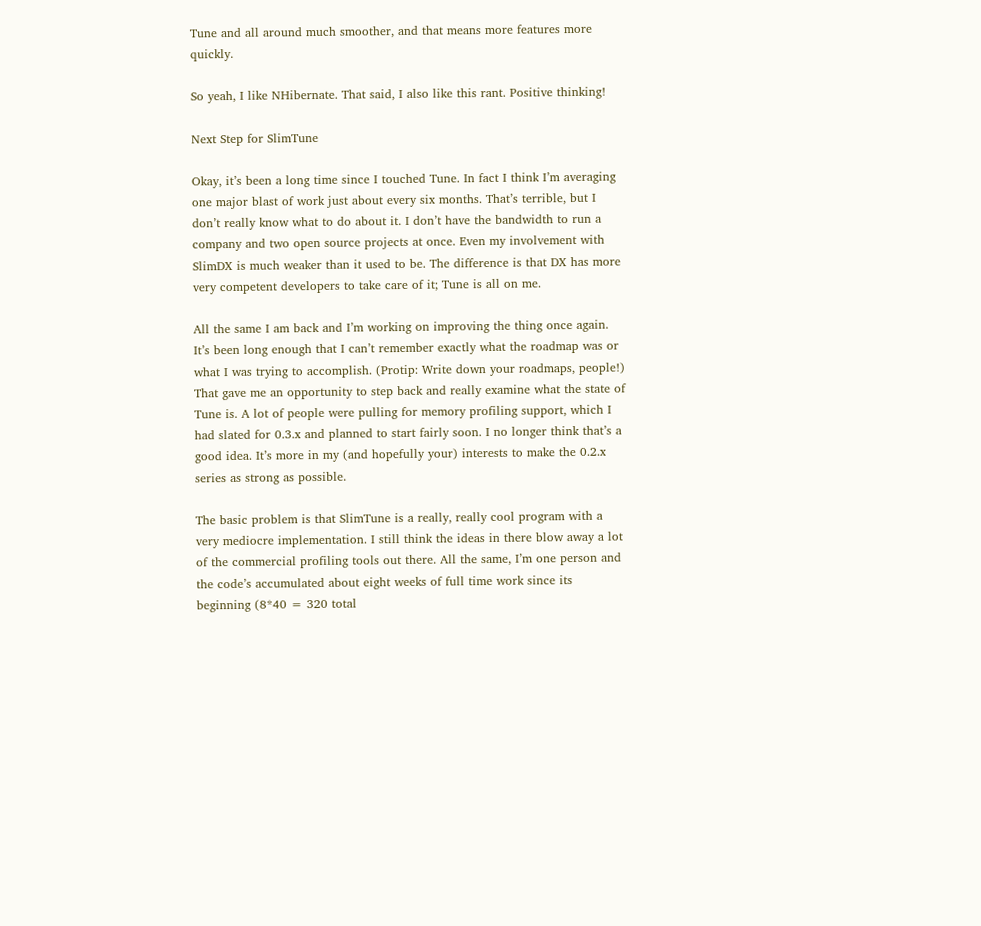Tune and all around much smoother, and that means more features more quickly.

So yeah, I like NHibernate. That said, I also like this rant. Positive thinking!

Next Step for SlimTune

Okay, it’s been a long time since I touched Tune. In fact I think I’m averaging one major blast of work just about every six months. That’s terrible, but I don’t really know what to do about it. I don’t have the bandwidth to run a company and two open source projects at once. Even my involvement with SlimDX is much weaker than it used to be. The difference is that DX has more very competent developers to take care of it; Tune is all on me.

All the same I am back and I’m working on improving the thing once again. It’s been long enough that I can’t remember exactly what the roadmap was or what I was trying to accomplish. (Protip: Write down your roadmaps, people!) That gave me an opportunity to step back and really examine what the state of Tune is. A lot of people were pulling for memory profiling support, which I had slated for 0.3.x and planned to start fairly soon. I no longer think that’s a good idea. It’s more in my (and hopefully your) interests to make the 0.2.x series as strong as possible.

The basic problem is that SlimTune is a really, really cool program with a very mediocre implementation. I still think the ideas in there blow away a lot of the commercial profiling tools out there. All the same, I’m one person and the code’s accumulated about eight weeks of full time work since its beginning (8*40 = 320 total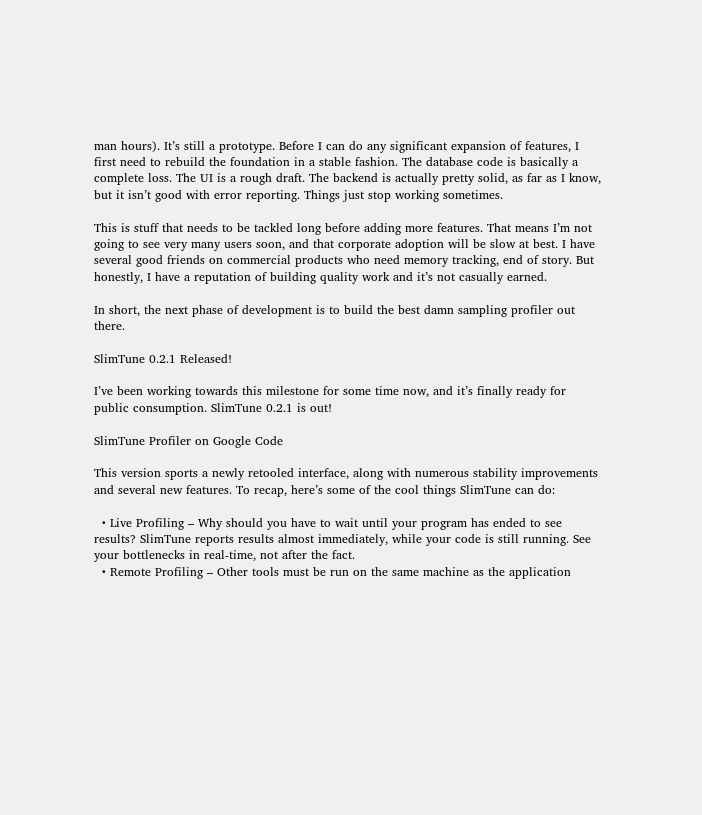man hours). It’s still a prototype. Before I can do any significant expansion of features, I first need to rebuild the foundation in a stable fashion. The database code is basically a complete loss. The UI is a rough draft. The backend is actually pretty solid, as far as I know, but it isn’t good with error reporting. Things just stop working sometimes.

This is stuff that needs to be tackled long before adding more features. That means I’m not going to see very many users soon, and that corporate adoption will be slow at best. I have several good friends on commercial products who need memory tracking, end of story. But honestly, I have a reputation of building quality work and it’s not casually earned.

In short, the next phase of development is to build the best damn sampling profiler out there.

SlimTune 0.2.1 Released!

I’ve been working towards this milestone for some time now, and it’s finally ready for public consumption. SlimTune 0.2.1 is out!

SlimTune Profiler on Google Code

This version sports a newly retooled interface, along with numerous stability improvements and several new features. To recap, here’s some of the cool things SlimTune can do:

  • Live Profiling – Why should you have to wait until your program has ended to see results? SlimTune reports results almost immediately, while your code is still running. See your bottlenecks in real-time, not after the fact.
  • Remote Profiling – Other tools must be run on the same machine as the application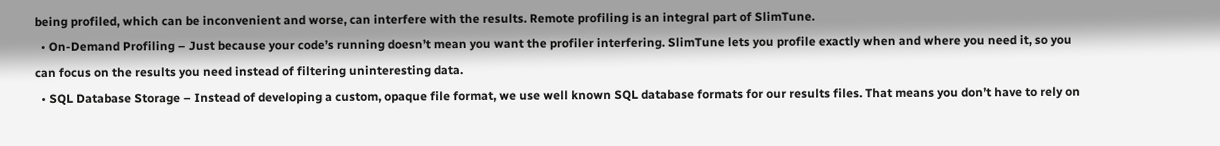being profiled, which can be inconvenient and worse, can interfere with the results. Remote profiling is an integral part of SlimTune.
  • On-Demand Profiling – Just because your code’s running doesn’t mean you want the profiler interfering. SlimTune lets you profile exactly when and where you need it, so you can focus on the results you need instead of filtering uninteresting data.
  • SQL Database Storage – Instead of developing a custom, opaque file format, we use well known SQL database formats for our results files. That means you don’t have to rely on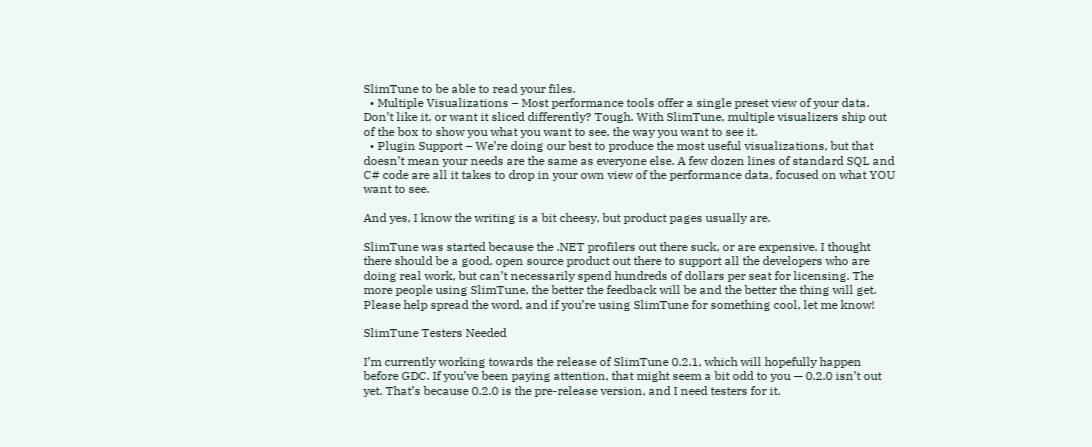SlimTune to be able to read your files.
  • Multiple Visualizations – Most performance tools offer a single preset view of your data. Don’t like it, or want it sliced differently? Tough. With SlimTune, multiple visualizers ship out of the box to show you what you want to see, the way you want to see it.
  • Plugin Support – We’re doing our best to produce the most useful visualizations, but that doesn’t mean your needs are the same as everyone else. A few dozen lines of standard SQL and C# code are all it takes to drop in your own view of the performance data, focused on what YOU want to see.

And yes, I know the writing is a bit cheesy, but product pages usually are.

SlimTune was started because the .NET profilers out there suck, or are expensive. I thought there should be a good, open source product out there to support all the developers who are doing real work, but can’t necessarily spend hundreds of dollars per seat for licensing. The more people using SlimTune, the better the feedback will be and the better the thing will get. Please help spread the word, and if you’re using SlimTune for something cool, let me know!

SlimTune Testers Needed

I’m currently working towards the release of SlimTune 0.2.1, which will hopefully happen before GDC. If you’ve been paying attention, that might seem a bit odd to you — 0.2.0 isn’t out yet. That’s because 0.2.0 is the pre-release version, and I need testers for it.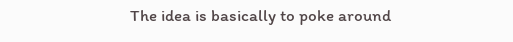The idea is basically to poke around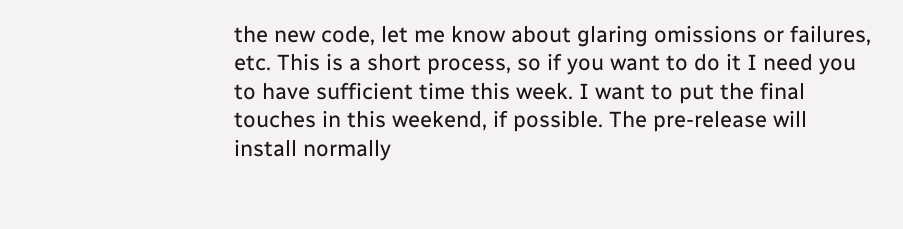the new code, let me know about glaring omissions or failures, etc. This is a short process, so if you want to do it I need you to have sufficient time this week. I want to put the final touches in this weekend, if possible. The pre-release will install normally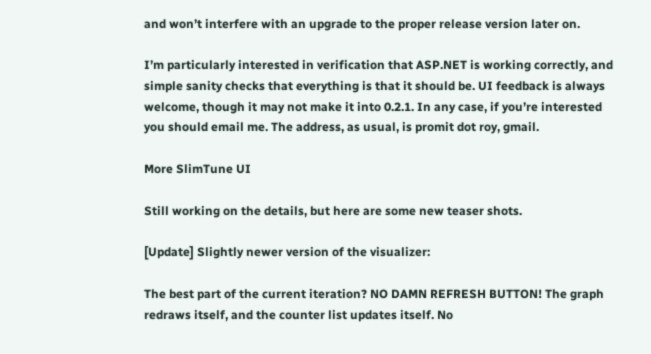and won’t interfere with an upgrade to the proper release version later on.

I’m particularly interested in verification that ASP.NET is working correctly, and simple sanity checks that everything is that it should be. UI feedback is always welcome, though it may not make it into 0.2.1. In any case, if you’re interested you should email me. The address, as usual, is promit dot roy, gmail.

More SlimTune UI

Still working on the details, but here are some new teaser shots.

[Update] Slightly newer version of the visualizer:

The best part of the current iteration? NO DAMN REFRESH BUTTON! The graph redraws itself, and the counter list updates itself. No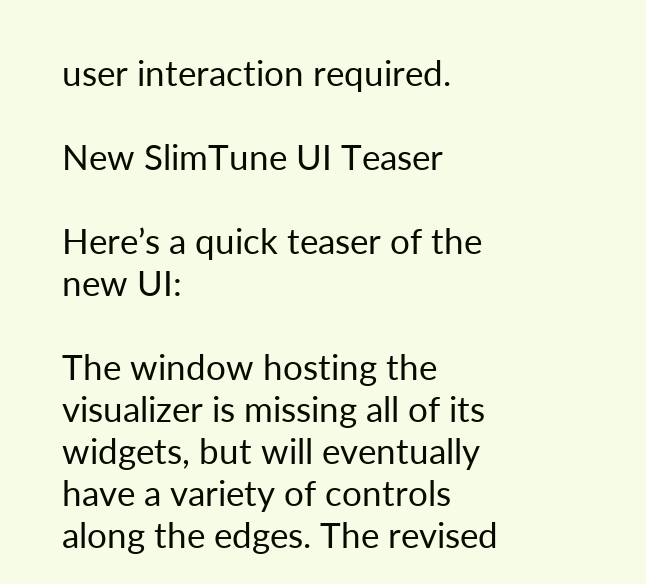user interaction required.

New SlimTune UI Teaser

Here’s a quick teaser of the new UI:

The window hosting the visualizer is missing all of its widgets, but will eventually have a variety of controls along the edges. The revised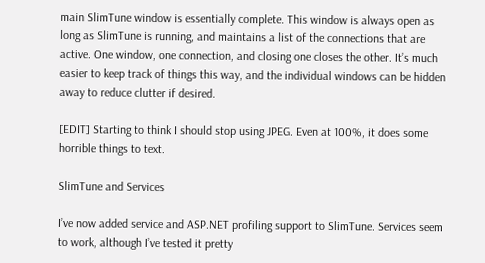main SlimTune window is essentially complete. This window is always open as long as SlimTune is running, and maintains a list of the connections that are active. One window, one connection, and closing one closes the other. It’s much easier to keep track of things this way, and the individual windows can be hidden away to reduce clutter if desired.

[EDIT] Starting to think I should stop using JPEG. Even at 100%, it does some horrible things to text.

SlimTune and Services

I’ve now added service and ASP.NET profiling support to SlimTune. Services seem to work, although I’ve tested it pretty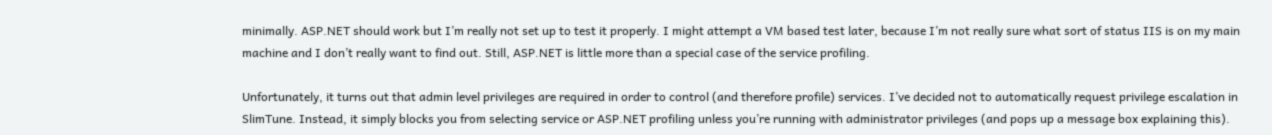minimally. ASP.NET should work but I’m really not set up to test it properly. I might attempt a VM based test later, because I’m not really sure what sort of status IIS is on my main machine and I don’t really want to find out. Still, ASP.NET is little more than a special case of the service profiling.

Unfortunately, it turns out that admin level privileges are required in order to control (and therefore profile) services. I’ve decided not to automatically request privilege escalation in SlimTune. Instead, it simply blocks you from selecting service or ASP.NET profiling unless you’re running with administrator privileges (and pops up a message box explaining this).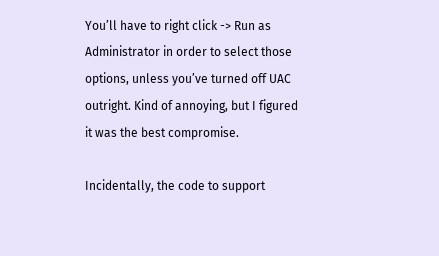You’ll have to right click -> Run as Administrator in order to select those options, unless you’ve turned off UAC outright. Kind of annoying, but I figured it was the best compromise.

Incidentally, the code to support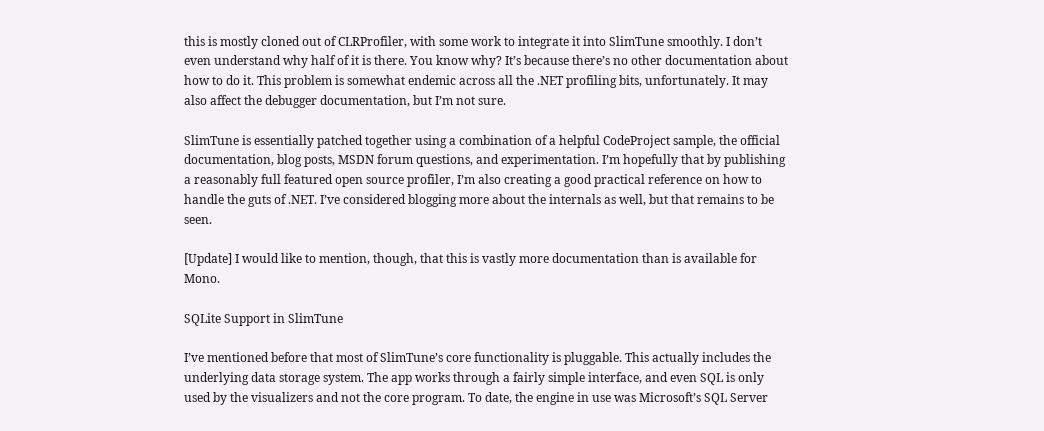this is mostly cloned out of CLRProfiler, with some work to integrate it into SlimTune smoothly. I don’t even understand why half of it is there. You know why? It’s because there’s no other documentation about how to do it. This problem is somewhat endemic across all the .NET profiling bits, unfortunately. It may also affect the debugger documentation, but I’m not sure.

SlimTune is essentially patched together using a combination of a helpful CodeProject sample, the official documentation, blog posts, MSDN forum questions, and experimentation. I’m hopefully that by publishing a reasonably full featured open source profiler, I’m also creating a good practical reference on how to handle the guts of .NET. I’ve considered blogging more about the internals as well, but that remains to be seen.

[Update] I would like to mention, though, that this is vastly more documentation than is available for Mono.

SQLite Support in SlimTune

I’ve mentioned before that most of SlimTune’s core functionality is pluggable. This actually includes the underlying data storage system. The app works through a fairly simple interface, and even SQL is only used by the visualizers and not the core program. To date, the engine in use was Microsoft’s SQL Server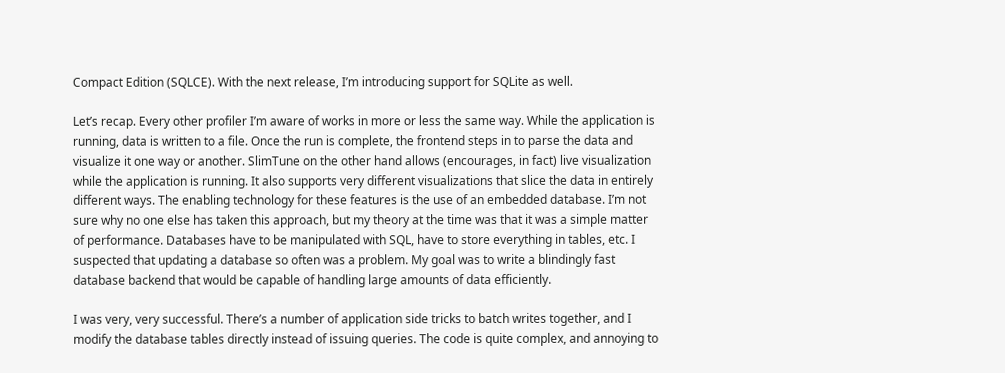Compact Edition (SQLCE). With the next release, I’m introducing support for SQLite as well.

Let’s recap. Every other profiler I’m aware of works in more or less the same way. While the application is running, data is written to a file. Once the run is complete, the frontend steps in to parse the data and visualize it one way or another. SlimTune on the other hand allows (encourages, in fact) live visualization while the application is running. It also supports very different visualizations that slice the data in entirely different ways. The enabling technology for these features is the use of an embedded database. I’m not sure why no one else has taken this approach, but my theory at the time was that it was a simple matter of performance. Databases have to be manipulated with SQL, have to store everything in tables, etc. I suspected that updating a database so often was a problem. My goal was to write a blindingly fast database backend that would be capable of handling large amounts of data efficiently.

I was very, very successful. There’s a number of application side tricks to batch writes together, and I modify the database tables directly instead of issuing queries. The code is quite complex, and annoying to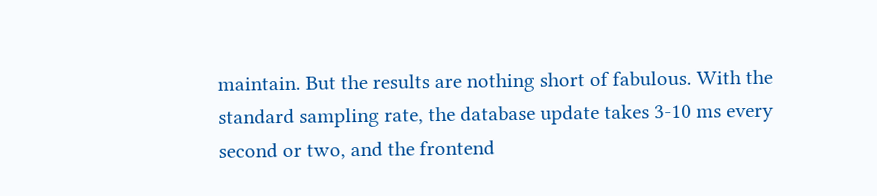maintain. But the results are nothing short of fabulous. With the standard sampling rate, the database update takes 3-10 ms every second or two, and the frontend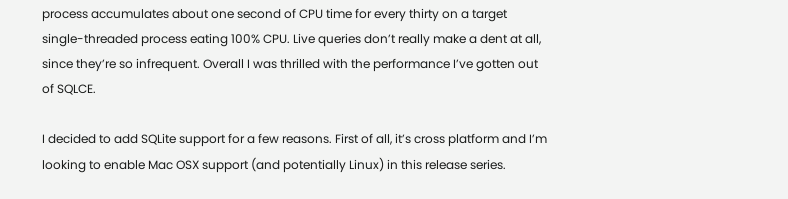process accumulates about one second of CPU time for every thirty on a target single-threaded process eating 100% CPU. Live queries don’t really make a dent at all, since they’re so infrequent. Overall I was thrilled with the performance I’ve gotten out of SQLCE.

I decided to add SQLite support for a few reasons. First of all, it’s cross platform and I’m looking to enable Mac OSX support (and potentially Linux) in this release series.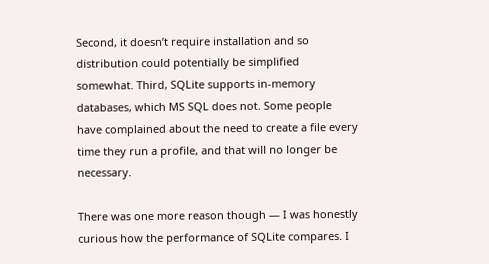Second, it doesn’t require installation and so distribution could potentially be simplified somewhat. Third, SQLite supports in-memory databases, which MS SQL does not. Some people have complained about the need to create a file every time they run a profile, and that will no longer be necessary.

There was one more reason though — I was honestly curious how the performance of SQLite compares. I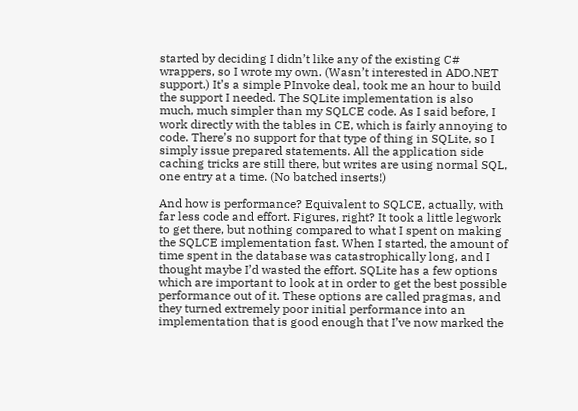started by deciding I didn’t like any of the existing C# wrappers, so I wrote my own. (Wasn’t interested in ADO.NET support.) It’s a simple PInvoke deal, took me an hour to build the support I needed. The SQLite implementation is also much, much simpler than my SQLCE code. As I said before, I work directly with the tables in CE, which is fairly annoying to code. There’s no support for that type of thing in SQLite, so I simply issue prepared statements. All the application side caching tricks are still there, but writes are using normal SQL, one entry at a time. (No batched inserts!)

And how is performance? Equivalent to SQLCE, actually, with far less code and effort. Figures, right? It took a little legwork to get there, but nothing compared to what I spent on making the SQLCE implementation fast. When I started, the amount of time spent in the database was catastrophically long, and I thought maybe I’d wasted the effort. SQLite has a few options which are important to look at in order to get the best possible performance out of it. These options are called pragmas, and they turned extremely poor initial performance into an implementation that is good enough that I’ve now marked the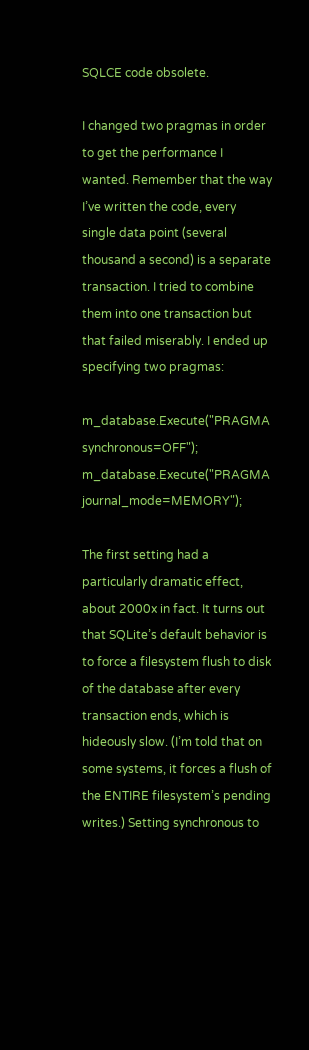SQLCE code obsolete.

I changed two pragmas in order to get the performance I wanted. Remember that the way I’ve written the code, every single data point (several thousand a second) is a separate transaction. I tried to combine them into one transaction but that failed miserably. I ended up specifying two pragmas:

m_database.Execute("PRAGMA synchronous=OFF");
m_database.Execute("PRAGMA journal_mode=MEMORY");

The first setting had a particularly dramatic effect, about 2000x in fact. It turns out that SQLite’s default behavior is to force a filesystem flush to disk of the database after every transaction ends, which is hideously slow. (I’m told that on some systems, it forces a flush of the ENTIRE filesystem’s pending writes.) Setting synchronous to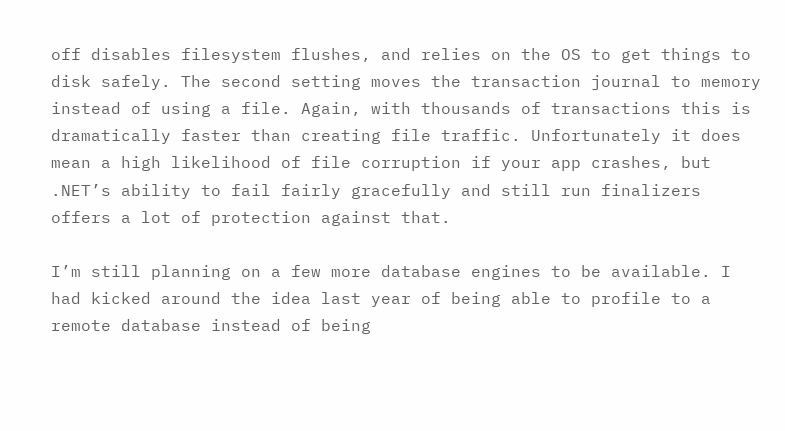off disables filesystem flushes, and relies on the OS to get things to disk safely. The second setting moves the transaction journal to memory instead of using a file. Again, with thousands of transactions this is dramatically faster than creating file traffic. Unfortunately it does mean a high likelihood of file corruption if your app crashes, but .NET’s ability to fail fairly gracefully and still run finalizers offers a lot of protection against that.

I’m still planning on a few more database engines to be available. I had kicked around the idea last year of being able to profile to a remote database instead of being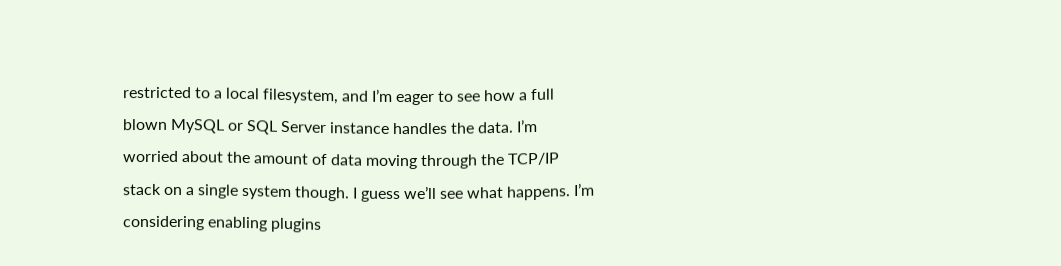restricted to a local filesystem, and I’m eager to see how a full blown MySQL or SQL Server instance handles the data. I’m worried about the amount of data moving through the TCP/IP stack on a single system though. I guess we’ll see what happens. I’m considering enabling plugins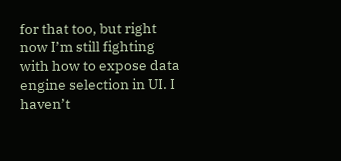for that too, but right now I’m still fighting with how to expose data engine selection in UI. I haven’t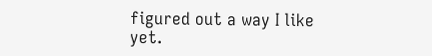figured out a way I like yet.